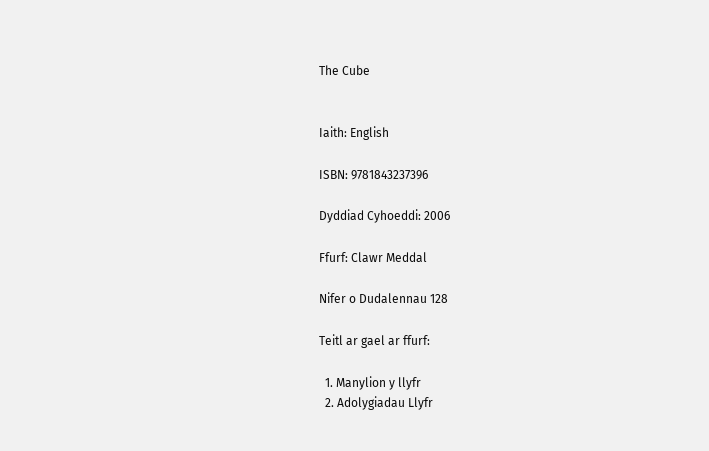The Cube


Iaith: English

ISBN: 9781843237396

Dyddiad Cyhoeddi: 2006

Ffurf: Clawr Meddal

Nifer o Dudalennau 128

Teitl ar gael ar ffurf:

  1. Manylion y llyfr
  2. Adolygiadau Llyfr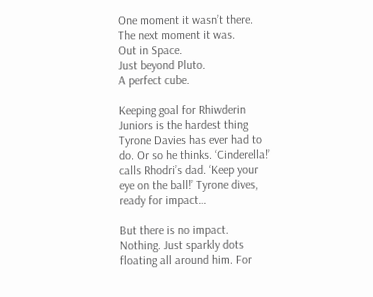One moment it wasn’t there.
The next moment it was.
Out in Space.
Just beyond Pluto.
A perfect cube.

Keeping goal for Rhiwderin Juniors is the hardest thing Tyrone Davies has ever had to do. Or so he thinks. ‘Cinderella!’ calls Rhodri’s dad. ‘Keep your eye on the ball!’ Tyrone dives, ready for impact…

But there is no impact. Nothing. Just sparkly dots floating all around him. For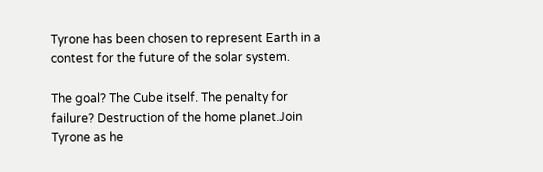Tyrone has been chosen to represent Earth in a contest for the future of the solar system.

The goal? The Cube itself. The penalty for failure? Destruction of the home planet.Join Tyrone as he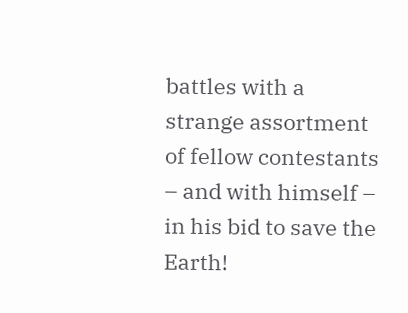battles with a strange assortment of fellow contestants – and with himself – in his bid to save the Earth!